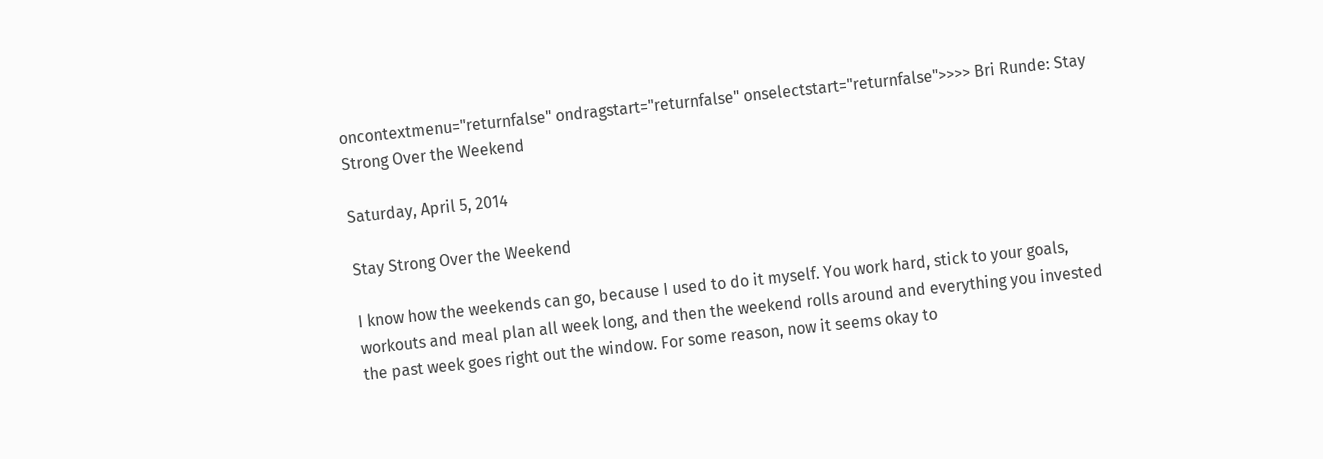oncontextmenu="returnfalse" ondragstart="returnfalse" onselectstart="returnfalse">>>> Bri Runde: Stay Strong Over the Weekend

Saturday, April 5, 2014

Stay Strong Over the Weekend

I know how the weekends can go, because I used to do it myself. You work hard, stick to your goals, workouts and meal plan all week long, and then the weekend rolls around and everything you invested the past week goes right out the window. For some reason, now it seems okay to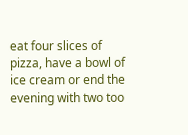eat four slices of pizza, have a bowl of ice cream or end the evening with two too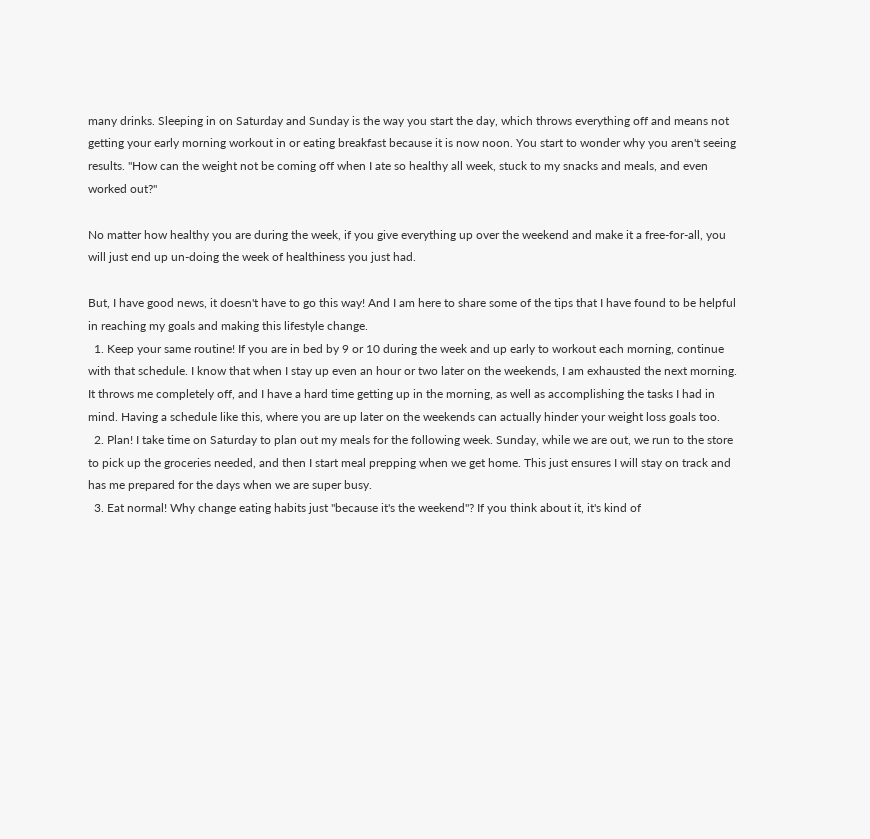many drinks. Sleeping in on Saturday and Sunday is the way you start the day, which throws everything off and means not getting your early morning workout in or eating breakfast because it is now noon. You start to wonder why you aren't seeing results. "How can the weight not be coming off when I ate so healthy all week, stuck to my snacks and meals, and even worked out?"

No matter how healthy you are during the week, if you give everything up over the weekend and make it a free-for-all, you will just end up un-doing the week of healthiness you just had.

But, I have good news, it doesn't have to go this way! And I am here to share some of the tips that I have found to be helpful in reaching my goals and making this lifestyle change.
  1. Keep your same routine! If you are in bed by 9 or 10 during the week and up early to workout each morning, continue with that schedule. I know that when I stay up even an hour or two later on the weekends, I am exhausted the next morning. It throws me completely off, and I have a hard time getting up in the morning, as well as accomplishing the tasks I had in mind. Having a schedule like this, where you are up later on the weekends can actually hinder your weight loss goals too.
  2. Plan! I take time on Saturday to plan out my meals for the following week. Sunday, while we are out, we run to the store to pick up the groceries needed, and then I start meal prepping when we get home. This just ensures I will stay on track and has me prepared for the days when we are super busy.
  3. Eat normal! Why change eating habits just "because it's the weekend"? If you think about it, it's kind of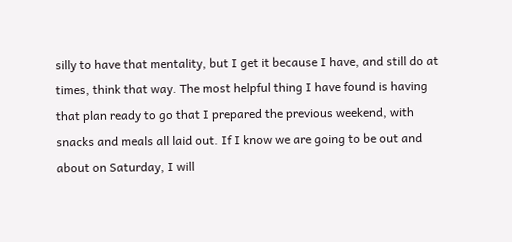silly to have that mentality, but I get it because I have, and still do at times, think that way. The most helpful thing I have found is having that plan ready to go that I prepared the previous weekend, with snacks and meals all laid out. If I know we are going to be out and about on Saturday, I will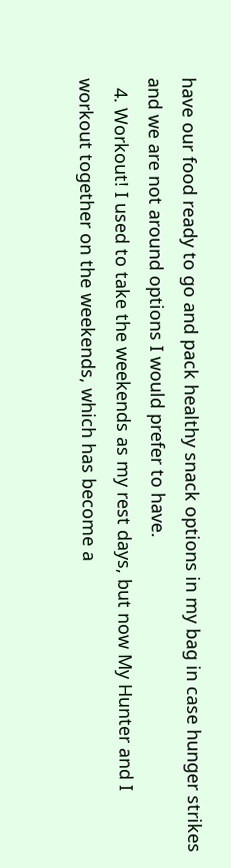have our food ready to go and pack healthy snack options in my bag in case hunger strikes and we are not around options I would prefer to have.
  4. Workout! I used to take the weekends as my rest days, but now My Hunter and I workout together on the weekends, which has become a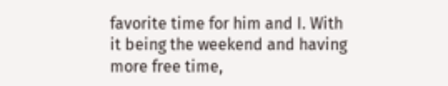favorite time for him and I. With it being the weekend and having more free time,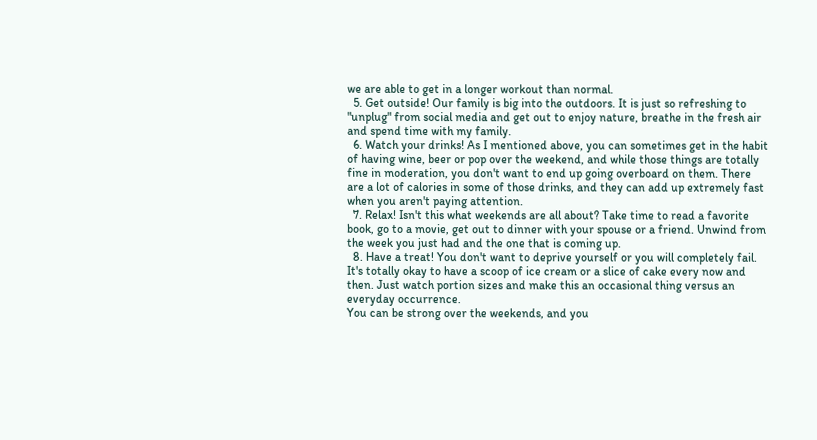we are able to get in a longer workout than normal.
  5. Get outside! Our family is big into the outdoors. It is just so refreshing to "unplug" from social media and get out to enjoy nature, breathe in the fresh air and spend time with my family.
  6. Watch your drinks! As I mentioned above, you can sometimes get in the habit of having wine, beer or pop over the weekend, and while those things are totally fine in moderation, you don't want to end up going overboard on them. There are a lot of calories in some of those drinks, and they can add up extremely fast when you aren't paying attention.
  7. Relax! Isn't this what weekends are all about? Take time to read a favorite book, go to a movie, get out to dinner with your spouse or a friend. Unwind from the week you just had and the one that is coming up.
  8. Have a treat! You don't want to deprive yourself or you will completely fail. It's totally okay to have a scoop of ice cream or a slice of cake every now and then. Just watch portion sizes and make this an occasional thing versus an everyday occurrence.
You can be strong over the weekends, and you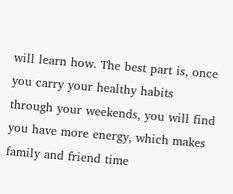will learn how. The best part is, once you carry your healthy habits through your weekends, you will find you have more energy, which makes family and friend time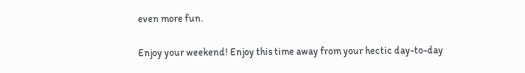even more fun.

Enjoy your weekend! Enjoy this time away from your hectic day-to-day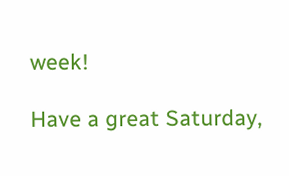week!

Have a great Saturday,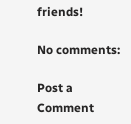friends!

No comments:

Post a Comment